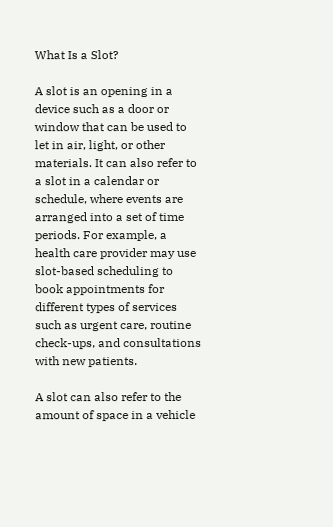What Is a Slot?

A slot is an opening in a device such as a door or window that can be used to let in air, light, or other materials. It can also refer to a slot in a calendar or schedule, where events are arranged into a set of time periods. For example, a health care provider may use slot-based scheduling to book appointments for different types of services such as urgent care, routine check-ups, and consultations with new patients.

A slot can also refer to the amount of space in a vehicle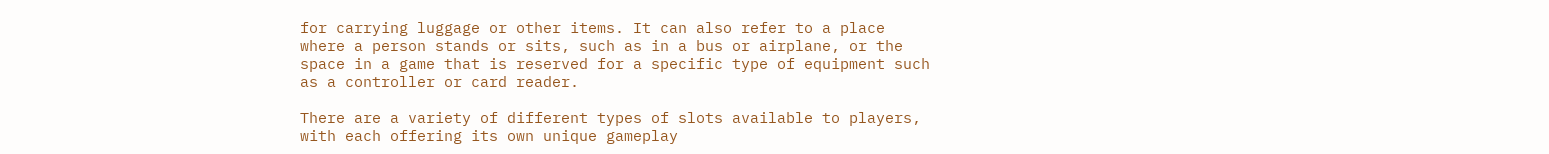for carrying luggage or other items. It can also refer to a place where a person stands or sits, such as in a bus or airplane, or the space in a game that is reserved for a specific type of equipment such as a controller or card reader.

There are a variety of different types of slots available to players, with each offering its own unique gameplay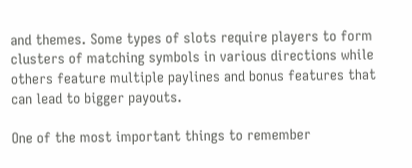and themes. Some types of slots require players to form clusters of matching symbols in various directions while others feature multiple paylines and bonus features that can lead to bigger payouts.

One of the most important things to remember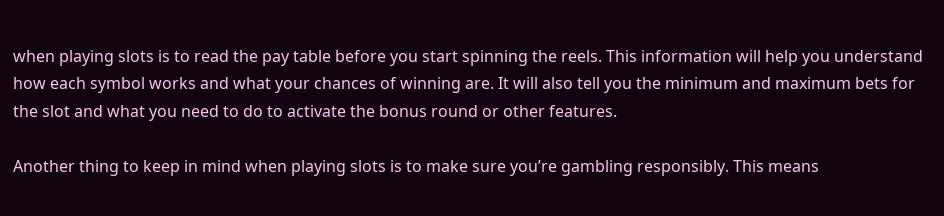when playing slots is to read the pay table before you start spinning the reels. This information will help you understand how each symbol works and what your chances of winning are. It will also tell you the minimum and maximum bets for the slot and what you need to do to activate the bonus round or other features.

Another thing to keep in mind when playing slots is to make sure you’re gambling responsibly. This means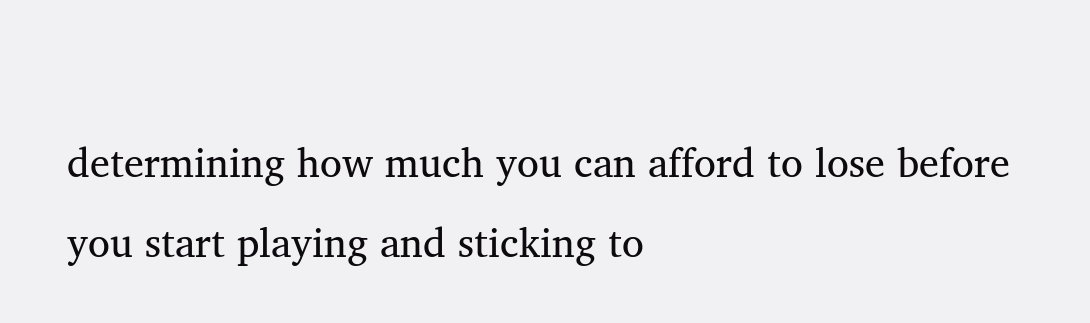determining how much you can afford to lose before you start playing and sticking to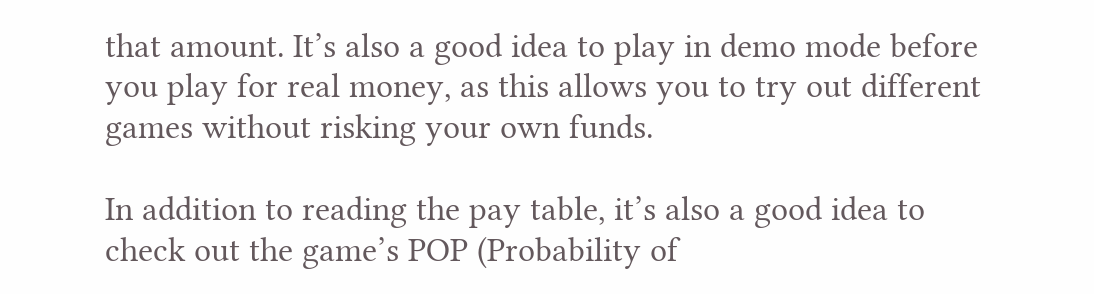that amount. It’s also a good idea to play in demo mode before you play for real money, as this allows you to try out different games without risking your own funds.

In addition to reading the pay table, it’s also a good idea to check out the game’s POP (Probability of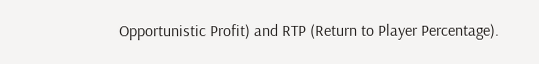Opportunistic Profit) and RTP (Return to Player Percentage).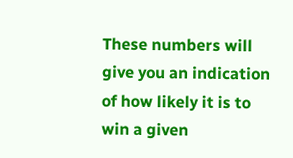These numbers will give you an indication of how likely it is to win a given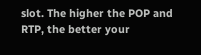slot. The higher the POP and RTP, the better your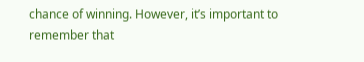chance of winning. However, it’s important to remember that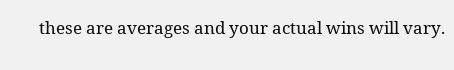these are averages and your actual wins will vary.